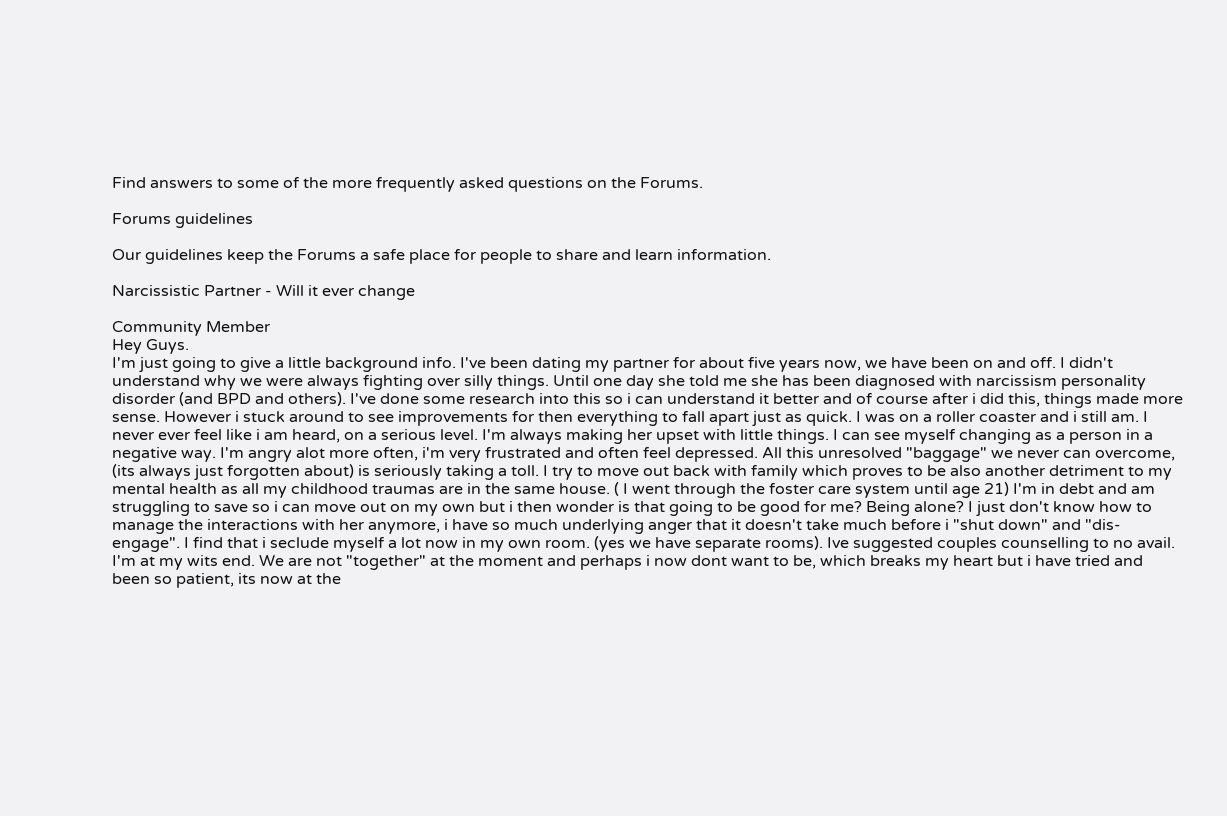Find answers to some of the more frequently asked questions on the Forums.

Forums guidelines

Our guidelines keep the Forums a safe place for people to share and learn information.

Narcissistic Partner - Will it ever change

Community Member
Hey Guys.
I'm just going to give a little background info. I've been dating my partner for about five years now, we have been on and off. I didn't understand why we were always fighting over silly things. Until one day she told me she has been diagnosed with narcissism personality disorder (and BPD and others). I've done some research into this so i can understand it better and of course after i did this, things made more sense. However i stuck around to see improvements for then everything to fall apart just as quick. I was on a roller coaster and i still am. I never ever feel like i am heard, on a serious level. I'm always making her upset with little things. I can see myself changing as a person in a negative way. I'm angry alot more often, i'm very frustrated and often feel depressed. All this unresolved "baggage" we never can overcome, (its always just forgotten about) is seriously taking a toll. I try to move out back with family which proves to be also another detriment to my mental health as all my childhood traumas are in the same house. ( I went through the foster care system until age 21) I'm in debt and am struggling to save so i can move out on my own but i then wonder is that going to be good for me? Being alone? I just don't know how to manage the interactions with her anymore, i have so much underlying anger that it doesn't take much before i "shut down" and "dis-engage". I find that i seclude myself a lot now in my own room. (yes we have separate rooms). Ive suggested couples counselling to no avail. I'm at my wits end. We are not "together" at the moment and perhaps i now dont want to be, which breaks my heart but i have tried and been so patient, its now at the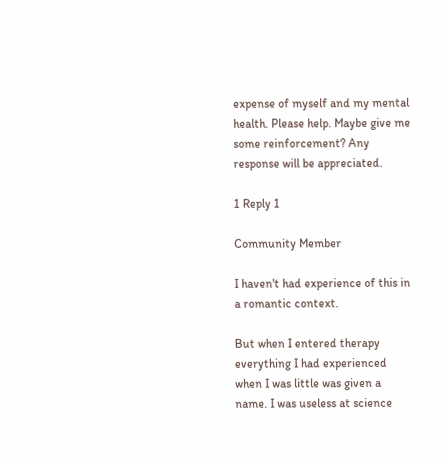expense of myself and my mental health. Please help. Maybe give me some reinforcement? Any response will be appreciated.

1 Reply 1

Community Member

I haven't had experience of this in a romantic context.

But when I entered therapy everything I had experienced when I was little was given a name. I was useless at science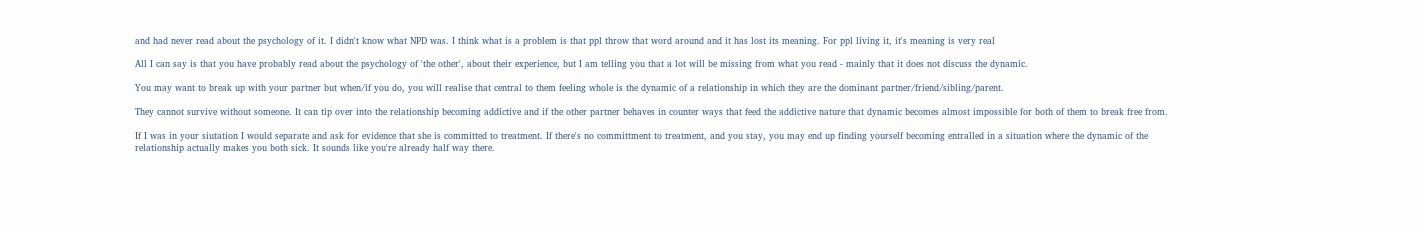and had never read about the psychology of it. I didn't know what NPD was. I think what is a problem is that ppl throw that word around and it has lost its meaning. For ppl living it, it's meaning is very real

All I can say is that you have probably read about the psychology of 'the other', about their experience, but I am telling you that a lot will be missing from what you read - mainly that it does not discuss the dynamic.

You may want to break up with your partner but when/if you do, you will realise that central to them feeling whole is the dynamic of a relationship in which they are the dominant partner/friend/sibling/parent.

They cannot survive without someone. It can tip over into the relationship becoming addictive and if the other partner behaves in counter ways that feed the addictive nature that dynamic becomes almost impossible for both of them to break free from.

If I was in your siutation I would separate and ask for evidence that she is committed to treatment. If there's no committment to treatment, and you stay, you may end up finding yourself becoming entralled in a situation where the dynamic of the relationship actually makes you both sick. It sounds like you're already half way there.